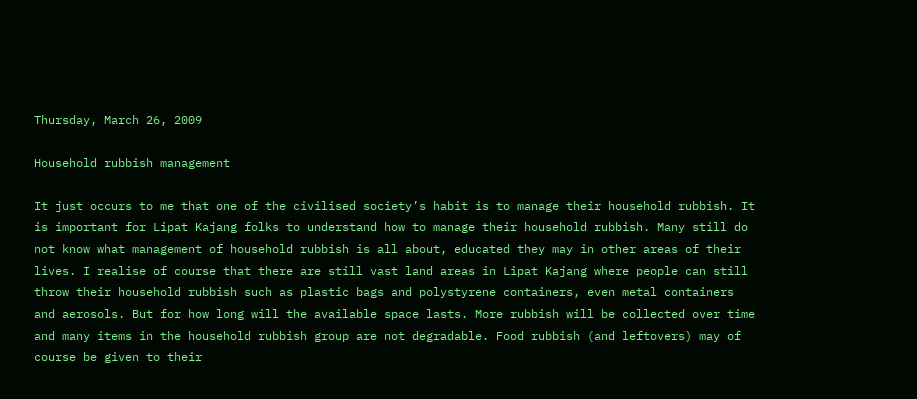Thursday, March 26, 2009

Household rubbish management

It just occurs to me that one of the civilised society’s habit is to manage their household rubbish. It is important for Lipat Kajang folks to understand how to manage their household rubbish. Many still do not know what management of household rubbish is all about, educated they may in other areas of their lives. I realise of course that there are still vast land areas in Lipat Kajang where people can still throw their household rubbish such as plastic bags and polystyrene containers, even metal containers and aerosols. But for how long will the available space lasts. More rubbish will be collected over time and many items in the household rubbish group are not degradable. Food rubbish (and leftovers) may of course be given to their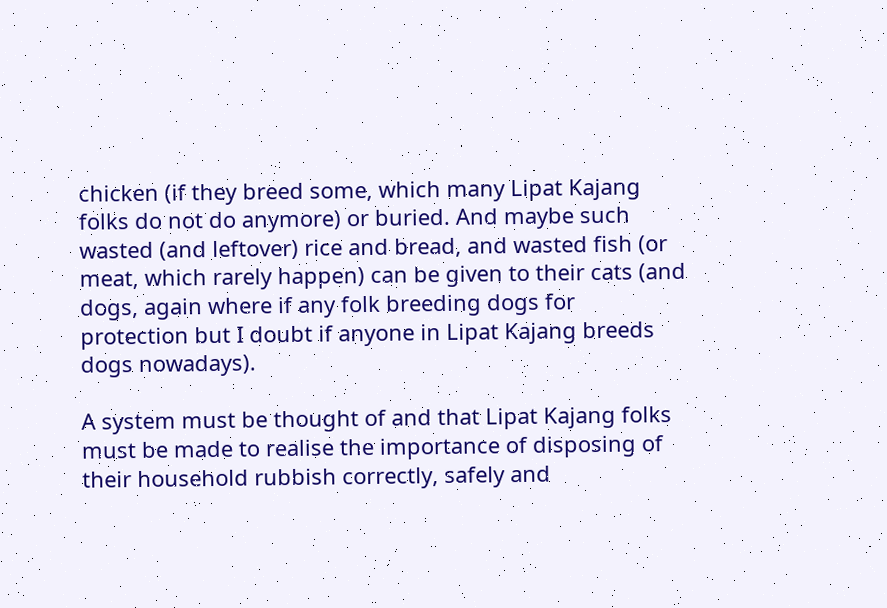chicken (if they breed some, which many Lipat Kajang folks do not do anymore) or buried. And maybe such wasted (and leftover) rice and bread, and wasted fish (or meat, which rarely happen) can be given to their cats (and dogs, again where if any folk breeding dogs for protection but I doubt if anyone in Lipat Kajang breeds dogs nowadays).

A system must be thought of and that Lipat Kajang folks must be made to realise the importance of disposing of their household rubbish correctly, safely and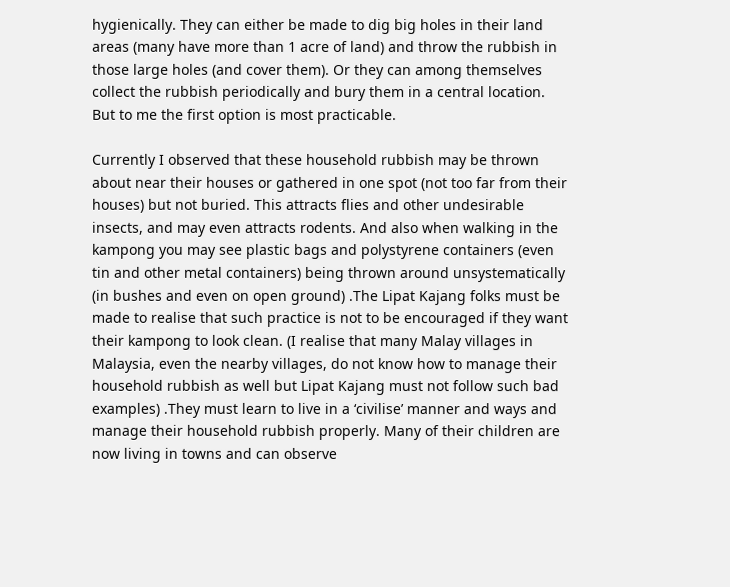hygienically. They can either be made to dig big holes in their land areas (many have more than 1 acre of land) and throw the rubbish in those large holes (and cover them). Or they can among themselves collect the rubbish periodically and bury them in a central location. But to me the first option is most practicable.

Currently I observed that these household rubbish may be thrown about near their houses or gathered in one spot (not too far from their houses) but not buried. This attracts flies and other undesirable insects, and may even attracts rodents. And also when walking in the kampong you may see plastic bags and polystyrene containers (even tin and other metal containers) being thrown around unsystematically (in bushes and even on open ground) .The Lipat Kajang folks must be made to realise that such practice is not to be encouraged if they want their kampong to look clean. (I realise that many Malay villages in Malaysia, even the nearby villages, do not know how to manage their household rubbish as well but Lipat Kajang must not follow such bad examples) .They must learn to live in a ‘civilise’ manner and ways and manage their household rubbish properly. Many of their children are now living in towns and can observe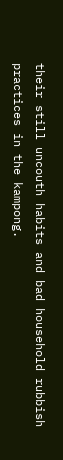their still uncouth habits and bad household rubbish practices in the kampong.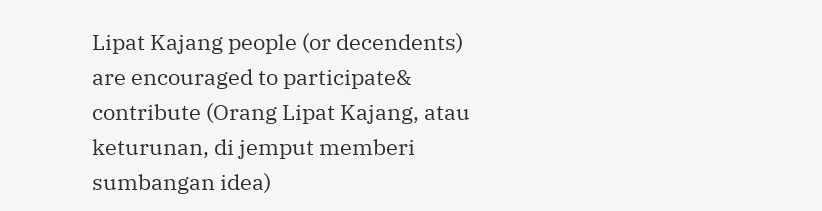Lipat Kajang people (or decendents) are encouraged to participate& contribute (Orang Lipat Kajang, atau keturunan, di jemput memberi sumbangan idea)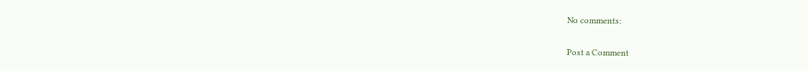No comments:

Post a Comment